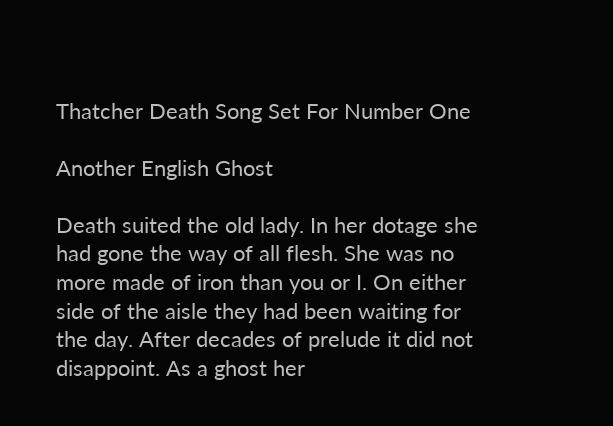Thatcher Death Song Set For Number One

Another English Ghost

Death suited the old lady. In her dotage she had gone the way of all flesh. She was no more made of iron than you or I. On either side of the aisle they had been waiting for the day. After decades of prelude it did not disappoint. As a ghost her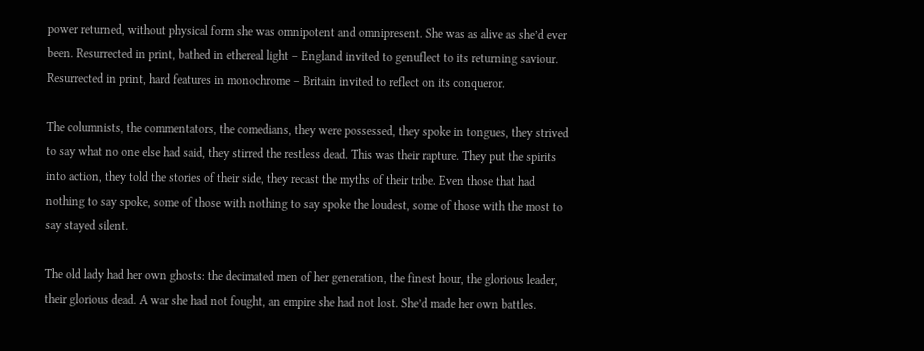power returned, without physical form she was omnipotent and omnipresent. She was as alive as she’d ever been. Resurrected in print, bathed in ethereal light – England invited to genuflect to its returning saviour. Resurrected in print, hard features in monochrome – Britain invited to reflect on its conqueror.

The columnists, the commentators, the comedians, they were possessed, they spoke in tongues, they strived to say what no one else had said, they stirred the restless dead. This was their rapture. They put the spirits into action, they told the stories of their side, they recast the myths of their tribe. Even those that had nothing to say spoke, some of those with nothing to say spoke the loudest, some of those with the most to say stayed silent.

The old lady had her own ghosts: the decimated men of her generation, the finest hour, the glorious leader, their glorious dead. A war she had not fought, an empire she had not lost. She’d made her own battles.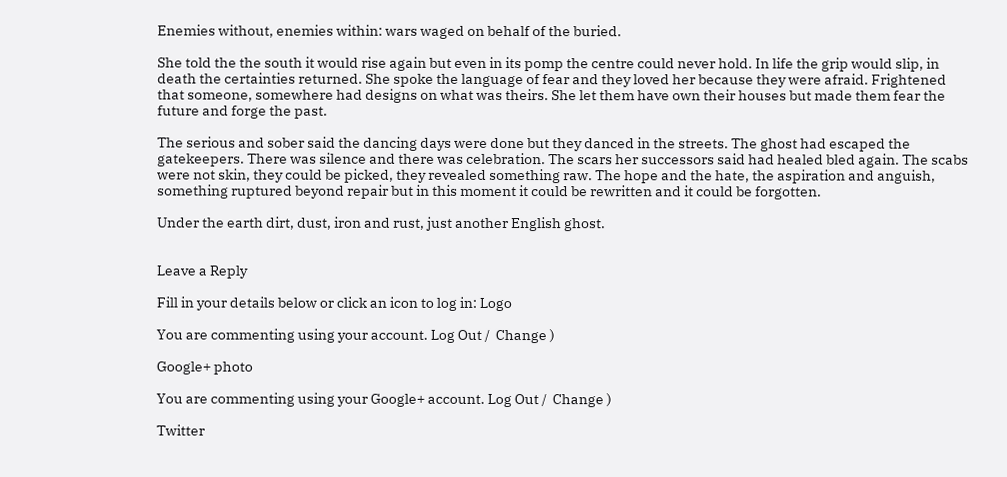Enemies without, enemies within: wars waged on behalf of the buried.

She told the the south it would rise again but even in its pomp the centre could never hold. In life the grip would slip, in death the certainties returned. She spoke the language of fear and they loved her because they were afraid. Frightened that someone, somewhere had designs on what was theirs. She let them have own their houses but made them fear the future and forge the past.

The serious and sober said the dancing days were done but they danced in the streets. The ghost had escaped the gatekeepers. There was silence and there was celebration. The scars her successors said had healed bled again. The scabs were not skin, they could be picked, they revealed something raw. The hope and the hate, the aspiration and anguish, something ruptured beyond repair but in this moment it could be rewritten and it could be forgotten.

Under the earth dirt, dust, iron and rust, just another English ghost.


Leave a Reply

Fill in your details below or click an icon to log in: Logo

You are commenting using your account. Log Out /  Change )

Google+ photo

You are commenting using your Google+ account. Log Out /  Change )

Twitter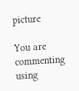picture

You are commenting using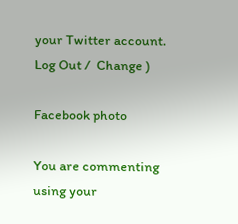your Twitter account. Log Out /  Change )

Facebook photo

You are commenting using your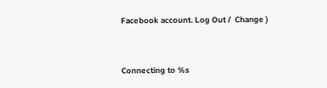Facebook account. Log Out /  Change )


Connecting to %s